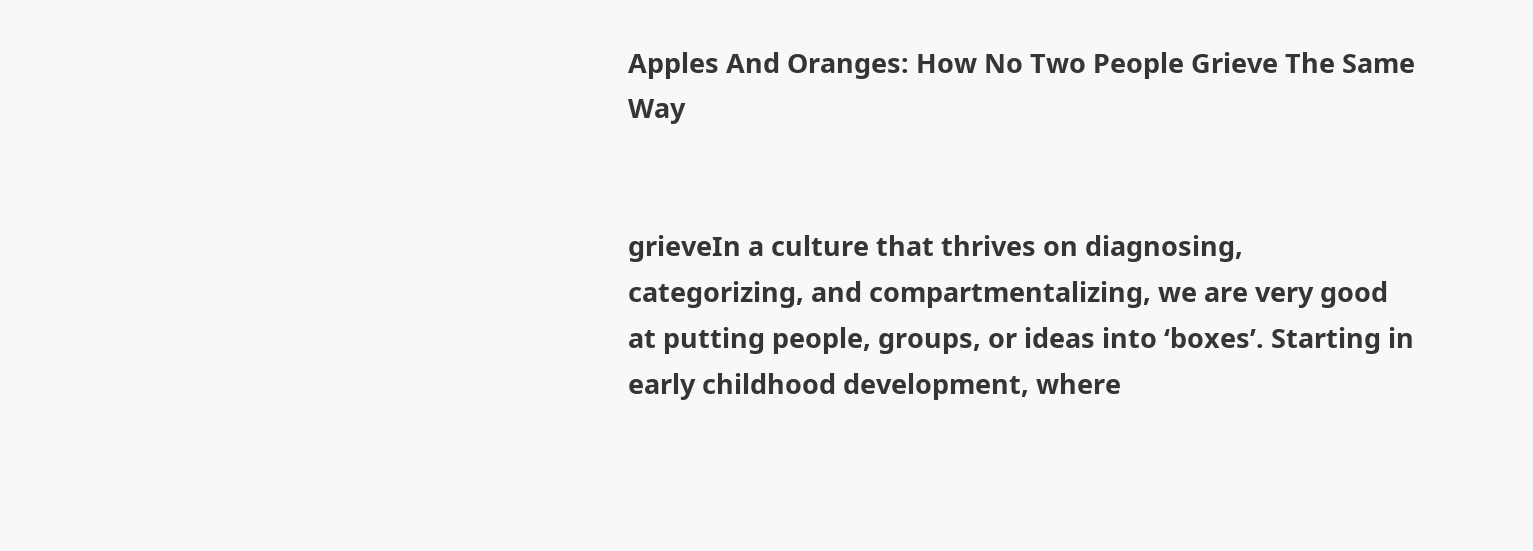Apples And Oranges: How No Two People Grieve The Same Way


grieveIn a culture that thrives on diagnosing, categorizing, and compartmentalizing, we are very good at putting people, groups, or ideas into ‘boxes’. Starting in early childhood development, where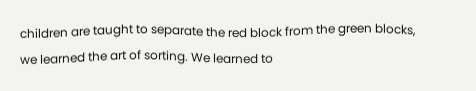children are taught to separate the red block from the green blocks, we learned the art of sorting. We learned to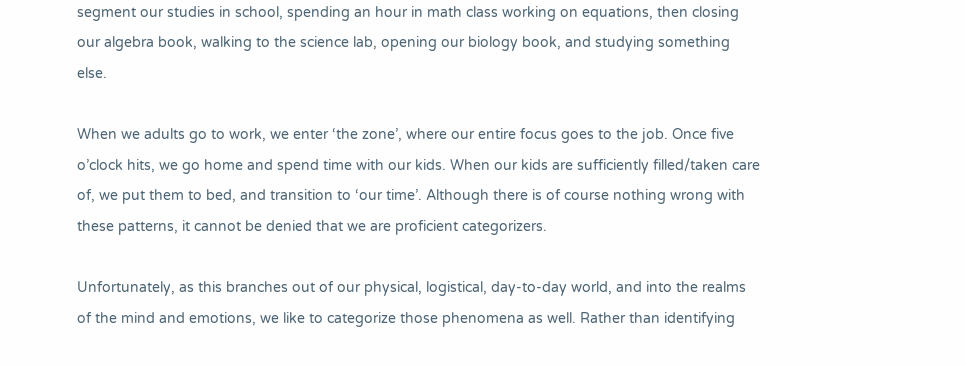segment our studies in school, spending an hour in math class working on equations, then closing our algebra book, walking to the science lab, opening our biology book, and studying something else.

When we adults go to work, we enter ‘the zone’, where our entire focus goes to the job. Once five o’clock hits, we go home and spend time with our kids. When our kids are sufficiently filled/taken care of, we put them to bed, and transition to ‘our time’. Although there is of course nothing wrong with these patterns, it cannot be denied that we are proficient categorizers.

Unfortunately, as this branches out of our physical, logistical, day-to-day world, and into the realms of the mind and emotions, we like to categorize those phenomena as well. Rather than identifying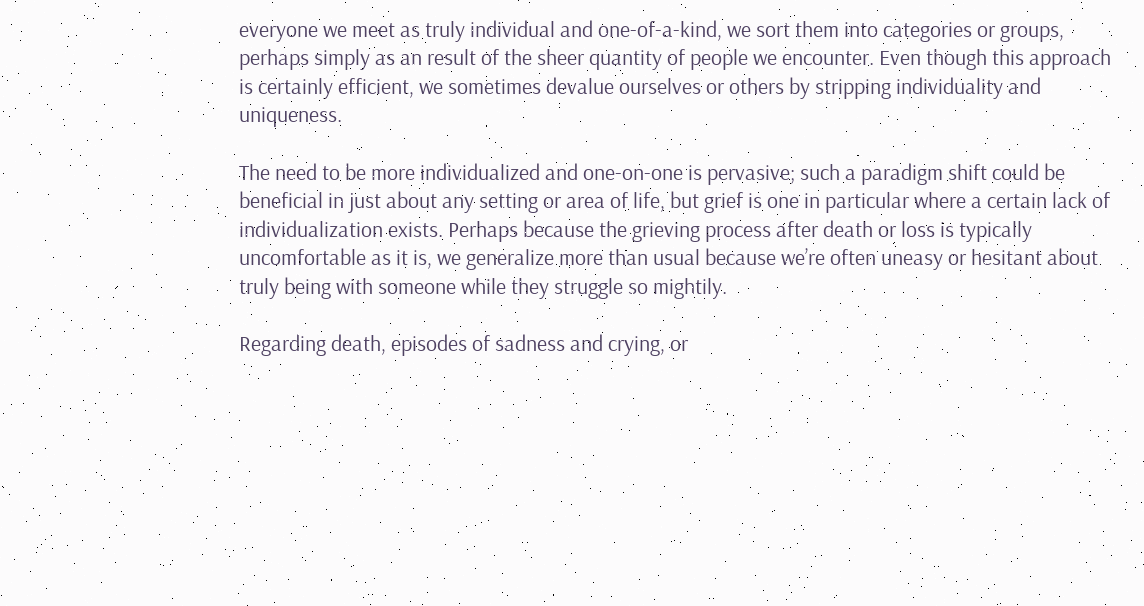everyone we meet as truly individual and one-of-a-kind, we sort them into categories or groups, perhaps simply as an result of the sheer quantity of people we encounter. Even though this approach is certainly efficient, we sometimes devalue ourselves or others by stripping individuality and uniqueness.

The need to be more individualized and one-on-one is pervasive; such a paradigm shift could be beneficial in just about any setting or area of life, but grief is one in particular where a certain lack of individualization exists. Perhaps because the grieving process after death or loss is typically uncomfortable as it is, we generalize more than usual because we’re often uneasy or hesitant about truly being with someone while they struggle so mightily.

Regarding death, episodes of sadness and crying, or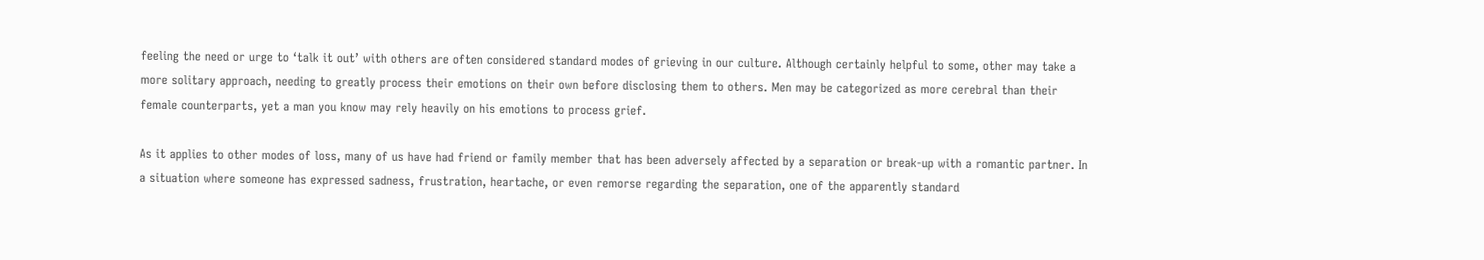feeling the need or urge to ‘talk it out’ with others are often considered standard modes of grieving in our culture. Although certainly helpful to some, other may take a more solitary approach, needing to greatly process their emotions on their own before disclosing them to others. Men may be categorized as more cerebral than their female counterparts, yet a man you know may rely heavily on his emotions to process grief.

As it applies to other modes of loss, many of us have had friend or family member that has been adversely affected by a separation or break-up with a romantic partner. In a situation where someone has expressed sadness, frustration, heartache, or even remorse regarding the separation, one of the apparently standard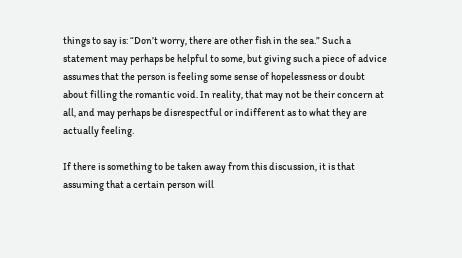things to say is: “Don’t worry, there are other fish in the sea.” Such a statement may perhaps be helpful to some, but giving such a piece of advice assumes that the person is feeling some sense of hopelessness or doubt about filling the romantic void. In reality, that may not be their concern at all, and may perhaps be disrespectful or indifferent as to what they are actually feeling.

If there is something to be taken away from this discussion, it is that assuming that a certain person will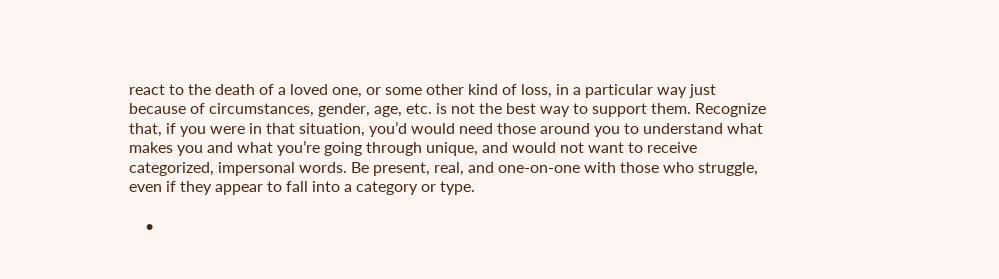react to the death of a loved one, or some other kind of loss, in a particular way just because of circumstances, gender, age, etc. is not the best way to support them. Recognize that, if you were in that situation, you’d would need those around you to understand what makes you and what you’re going through unique, and would not want to receive categorized, impersonal words. Be present, real, and one-on-one with those who struggle, even if they appear to fall into a category or type.

    •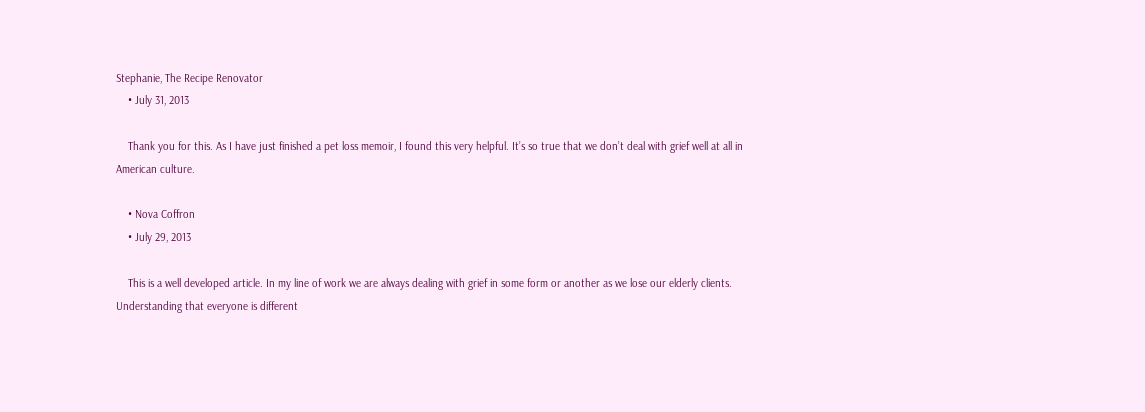Stephanie, The Recipe Renovator
    • July 31, 2013

    Thank you for this. As I have just finished a pet loss memoir, I found this very helpful. It’s so true that we don’t deal with grief well at all in American culture.

    • Nova Coffron
    • July 29, 2013

    This is a well developed article. In my line of work we are always dealing with grief in some form or another as we lose our elderly clients. Understanding that everyone is different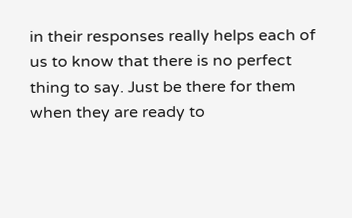in their responses really helps each of us to know that there is no perfect thing to say. Just be there for them when they are ready to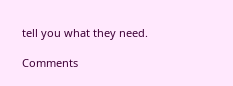tell you what they need.

Comments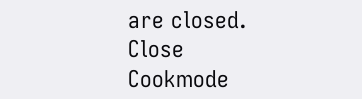are closed.
Close Cookmode